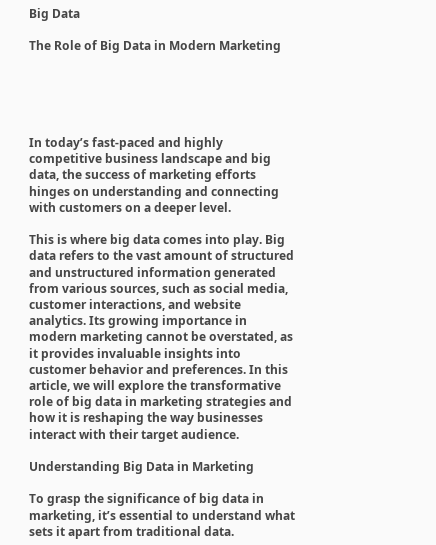Big Data

The Role of Big Data in Modern Marketing





In today’s fast-paced and highly competitive business landscape and big data, the success of marketing efforts hinges on understanding and connecting with customers on a deeper level.

This is where big data comes into play. Big data refers to the vast amount of structured and unstructured information generated from various sources, such as social media, customer interactions, and website analytics. Its growing importance in modern marketing cannot be overstated, as it provides invaluable insights into customer behavior and preferences. In this article, we will explore the transformative role of big data in marketing strategies and how it is reshaping the way businesses interact with their target audience.

Understanding Big Data in Marketing

To grasp the significance of big data in marketing, it’s essential to understand what sets it apart from traditional data.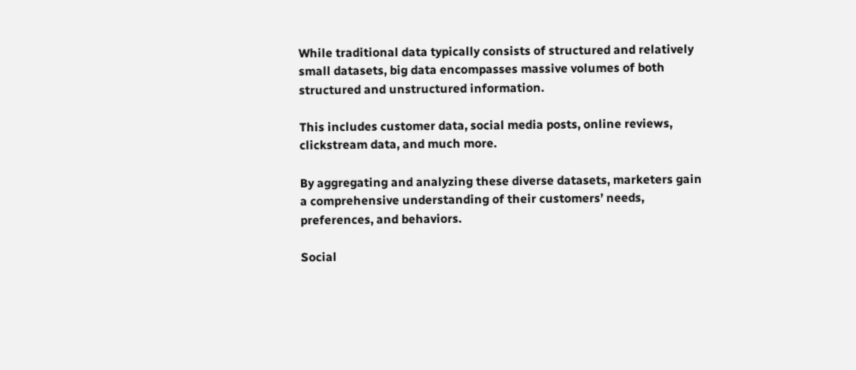While traditional data typically consists of structured and relatively small datasets, big data encompasses massive volumes of both structured and unstructured information.

This includes customer data, social media posts, online reviews, clickstream data, and much more.

By aggregating and analyzing these diverse datasets, marketers gain a comprehensive understanding of their customers’ needs, preferences, and behaviors.

Social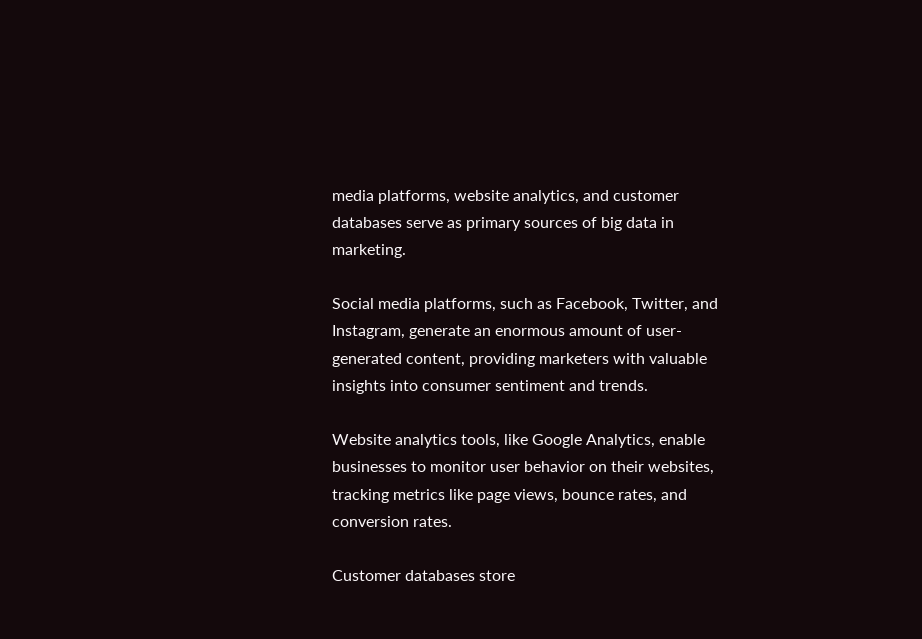media platforms, website analytics, and customer databases serve as primary sources of big data in marketing.

Social media platforms, such as Facebook, Twitter, and Instagram, generate an enormous amount of user-generated content, providing marketers with valuable insights into consumer sentiment and trends.

Website analytics tools, like Google Analytics, enable businesses to monitor user behavior on their websites, tracking metrics like page views, bounce rates, and conversion rates.

Customer databases store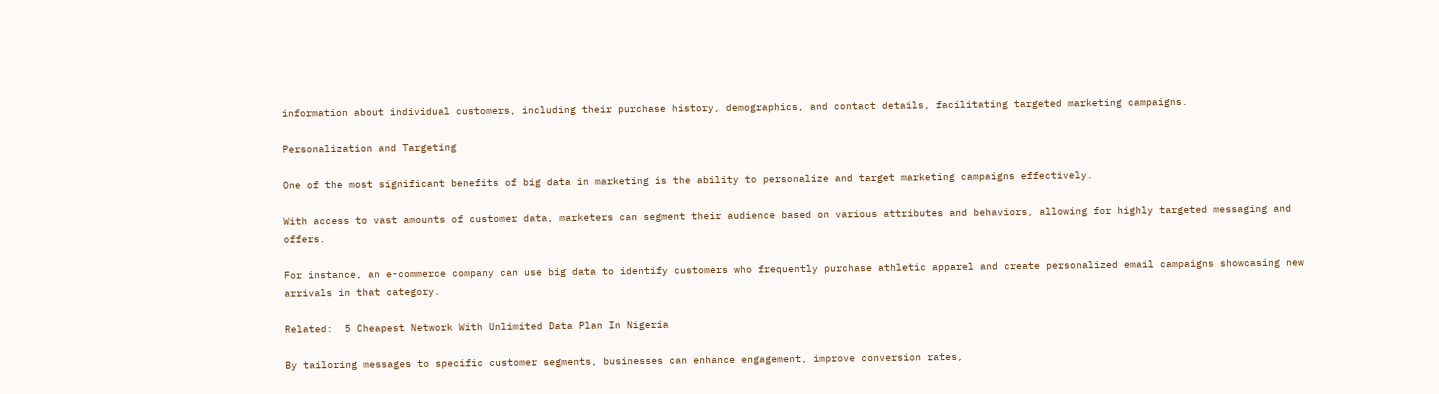information about individual customers, including their purchase history, demographics, and contact details, facilitating targeted marketing campaigns.

Personalization and Targeting

One of the most significant benefits of big data in marketing is the ability to personalize and target marketing campaigns effectively.

With access to vast amounts of customer data, marketers can segment their audience based on various attributes and behaviors, allowing for highly targeted messaging and offers.

For instance, an e-commerce company can use big data to identify customers who frequently purchase athletic apparel and create personalized email campaigns showcasing new arrivals in that category.

Related:  5 Cheapest Network With Unlimited Data Plan In Nigeria

By tailoring messages to specific customer segments, businesses can enhance engagement, improve conversion rates,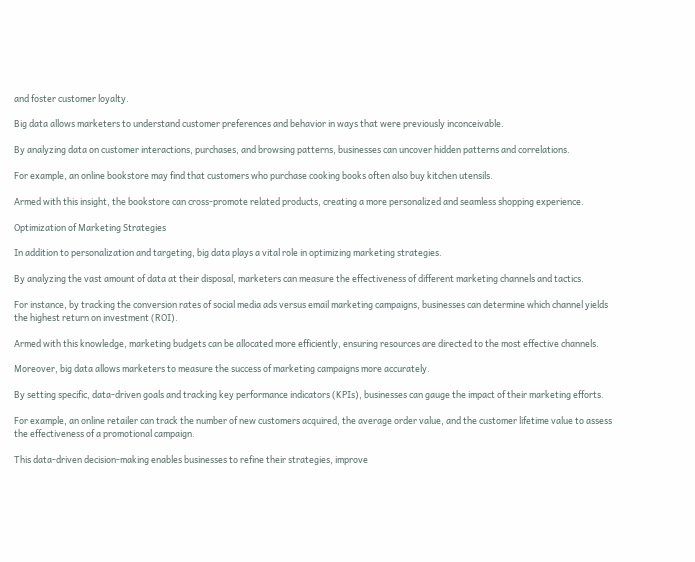and foster customer loyalty.

Big data allows marketers to understand customer preferences and behavior in ways that were previously inconceivable.

By analyzing data on customer interactions, purchases, and browsing patterns, businesses can uncover hidden patterns and correlations.

For example, an online bookstore may find that customers who purchase cooking books often also buy kitchen utensils.

Armed with this insight, the bookstore can cross-promote related products, creating a more personalized and seamless shopping experience.

Optimization of Marketing Strategies

In addition to personalization and targeting, big data plays a vital role in optimizing marketing strategies.

By analyzing the vast amount of data at their disposal, marketers can measure the effectiveness of different marketing channels and tactics.

For instance, by tracking the conversion rates of social media ads versus email marketing campaigns, businesses can determine which channel yields the highest return on investment (ROI).

Armed with this knowledge, marketing budgets can be allocated more efficiently, ensuring resources are directed to the most effective channels.

Moreover, big data allows marketers to measure the success of marketing campaigns more accurately.

By setting specific, data-driven goals and tracking key performance indicators (KPIs), businesses can gauge the impact of their marketing efforts.

For example, an online retailer can track the number of new customers acquired, the average order value, and the customer lifetime value to assess the effectiveness of a promotional campaign.

This data-driven decision-making enables businesses to refine their strategies, improve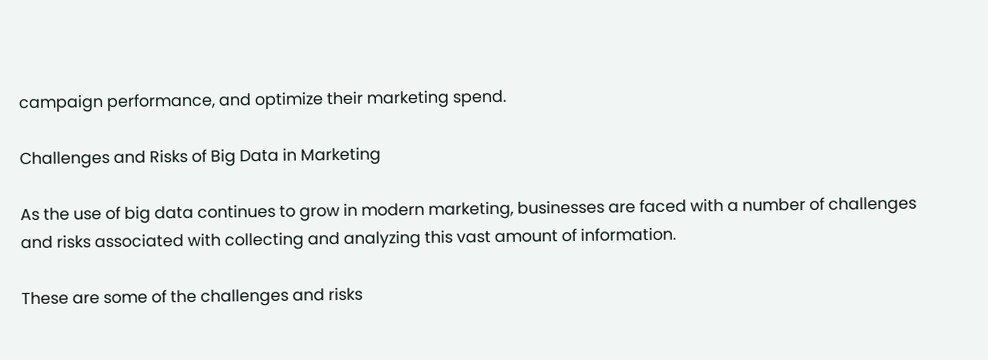campaign performance, and optimize their marketing spend.

Challenges and Risks of Big Data in Marketing

As the use of big data continues to grow in modern marketing, businesses are faced with a number of challenges and risks associated with collecting and analyzing this vast amount of information.

These are some of the challenges and risks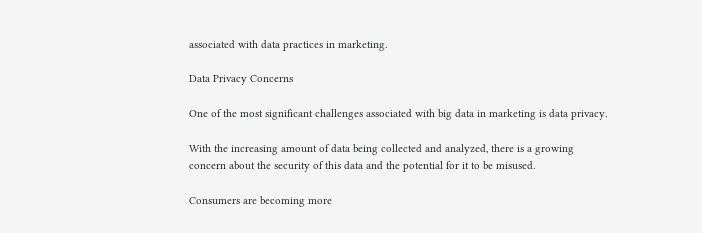associated with data practices in marketing.

Data Privacy Concerns

One of the most significant challenges associated with big data in marketing is data privacy.

With the increasing amount of data being collected and analyzed, there is a growing concern about the security of this data and the potential for it to be misused.

Consumers are becoming more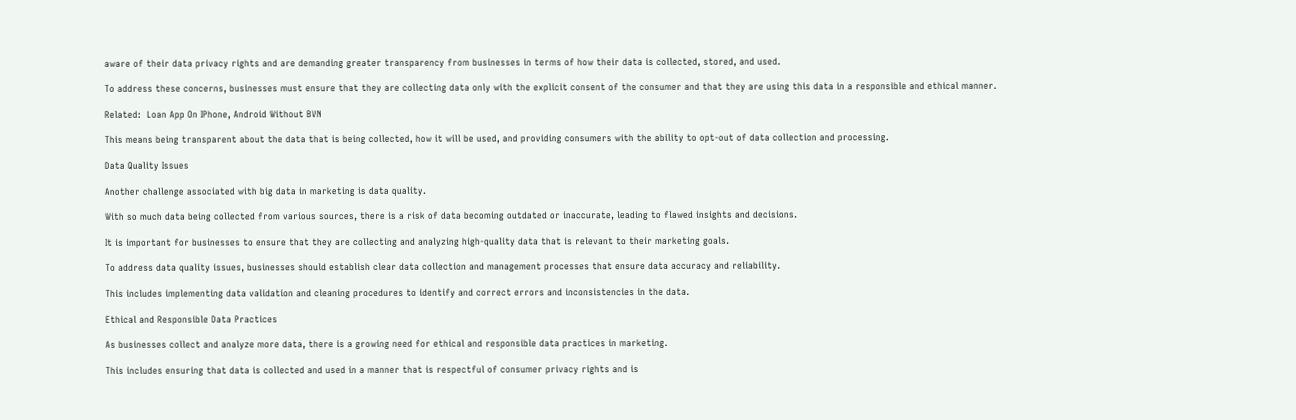aware of their data privacy rights and are demanding greater transparency from businesses in terms of how their data is collected, stored, and used.

To address these concerns, businesses must ensure that they are collecting data only with the explicit consent of the consumer and that they are using this data in a responsible and ethical manner.

Related:  Loan App On IPhone, Android Without BVN

This means being transparent about the data that is being collected, how it will be used, and providing consumers with the ability to opt-out of data collection and processing.

Data Quality Issues

Another challenge associated with big data in marketing is data quality.

With so much data being collected from various sources, there is a risk of data becoming outdated or inaccurate, leading to flawed insights and decisions.

It is important for businesses to ensure that they are collecting and analyzing high-quality data that is relevant to their marketing goals.

To address data quality issues, businesses should establish clear data collection and management processes that ensure data accuracy and reliability.

This includes implementing data validation and cleaning procedures to identify and correct errors and inconsistencies in the data.

Ethical and Responsible Data Practices

As businesses collect and analyze more data, there is a growing need for ethical and responsible data practices in marketing.

This includes ensuring that data is collected and used in a manner that is respectful of consumer privacy rights and is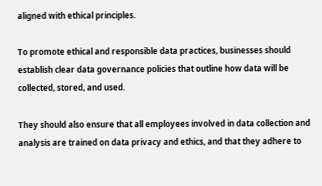aligned with ethical principles.

To promote ethical and responsible data practices, businesses should establish clear data governance policies that outline how data will be collected, stored, and used.

They should also ensure that all employees involved in data collection and analysis are trained on data privacy and ethics, and that they adhere to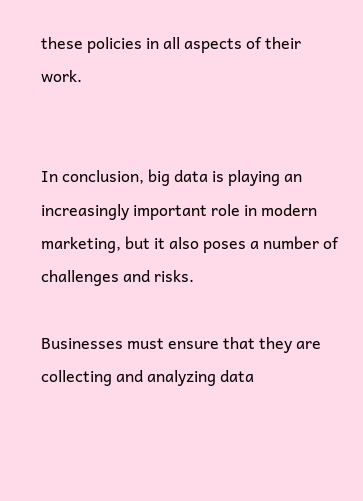these policies in all aspects of their work.


In conclusion, big data is playing an increasingly important role in modern marketing, but it also poses a number of challenges and risks.

Businesses must ensure that they are collecting and analyzing data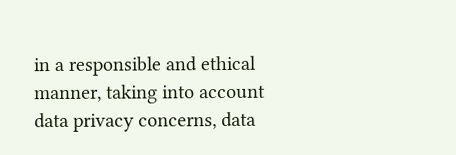in a responsible and ethical manner, taking into account data privacy concerns, data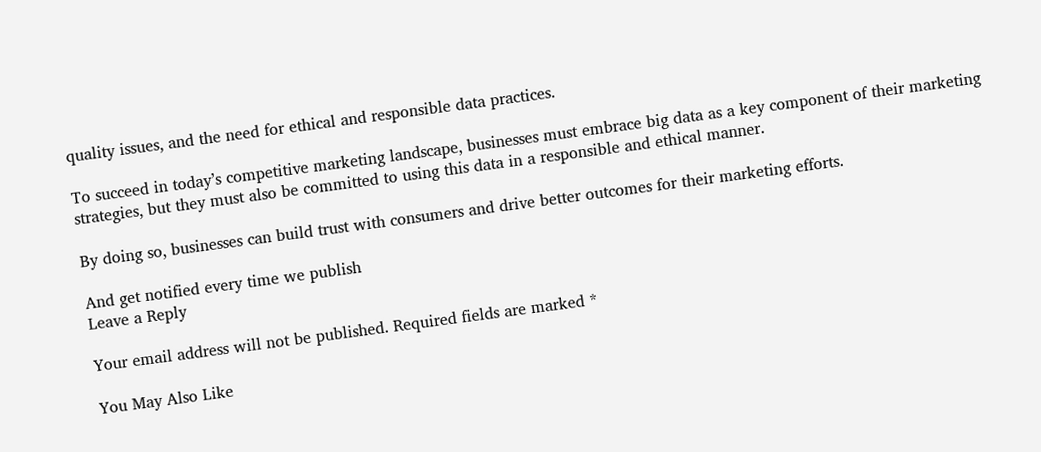quality issues, and the need for ethical and responsible data practices.

To succeed in today’s competitive marketing landscape, businesses must embrace big data as a key component of their marketing strategies, but they must also be committed to using this data in a responsible and ethical manner.

By doing so, businesses can build trust with consumers and drive better outcomes for their marketing efforts.

And get notified every time we publish
Leave a Reply

Your email address will not be published. Required fields are marked *

You May Also Like